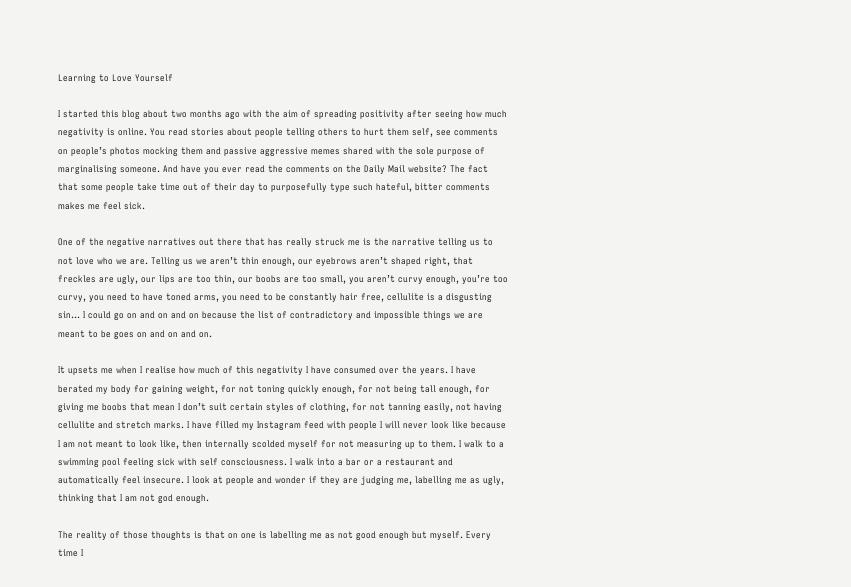Learning to Love Yourself

I started this blog about two months ago with the aim of spreading positivity after seeing how much negativity is online. You read stories about people telling others to hurt them self, see comments on people’s photos mocking them and passive aggressive memes shared with the sole purpose of marginalising someone. And have you ever read the comments on the Daily Mail website? The fact that some people take time out of their day to purposefully type such hateful, bitter comments makes me feel sick.

One of the negative narratives out there that has really struck me is the narrative telling us to not love who we are. Telling us we aren’t thin enough, our eyebrows aren’t shaped right, that freckles are ugly, our lips are too thin, our boobs are too small, you aren’t curvy enough, you’re too curvy, you need to have toned arms, you need to be constantly hair free, cellulite is a disgusting sin… I could go on and on and on because the list of contradictory and impossible things we are meant to be goes on and on and on.

It upsets me when I realise how much of this negativity I have consumed over the years. I have berated my body for gaining weight, for not toning quickly enough, for not being tall enough, for giving me boobs that mean I don’t suit certain styles of clothing, for not tanning easily, not having cellulite and stretch marks. I have filled my Instagram feed with people I will never look like because I am not meant to look like, then internally scolded myself for not measuring up to them. I walk to a swimming pool feeling sick with self consciousness. I walk into a bar or a restaurant and automatically feel insecure. I look at people and wonder if they are judging me, labelling me as ugly, thinking that I am not god enough.

The reality of those thoughts is that on one is labelling me as not good enough but myself. Every time I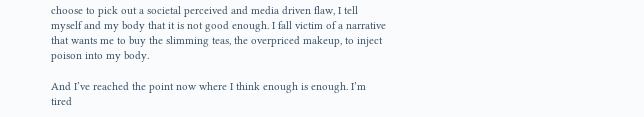choose to pick out a societal perceived and media driven flaw, I tell myself and my body that it is not good enough. I fall victim of a narrative that wants me to buy the slimming teas, the overpriced makeup, to inject poison into my body.

And I’ve reached the point now where I think enough is enough. I’m tired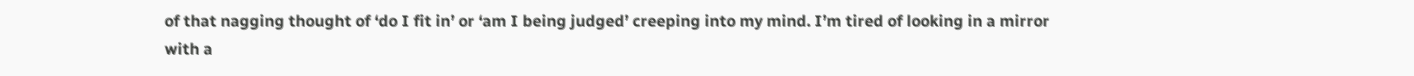of that nagging thought of ‘do I fit in’ or ‘am I being judged’ creeping into my mind. I’m tired of looking in a mirror with a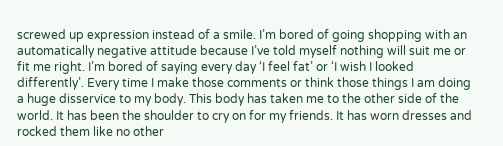screwed up expression instead of a smile. I’m bored of going shopping with an automatically negative attitude because I’ve told myself nothing will suit me or fit me right. I’m bored of saying every day ‘I feel fat’ or ‘I wish I looked differently’. Every time I make those comments or think those things I am doing a huge disservice to my body. This body has taken me to the other side of the world. It has been the shoulder to cry on for my friends. It has worn dresses and rocked them like no other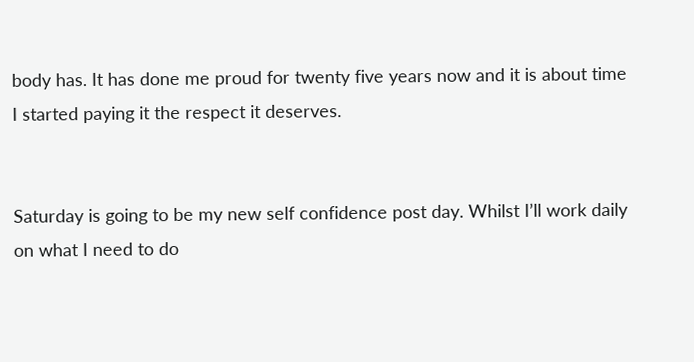body has. It has done me proud for twenty five years now and it is about time I started paying it the respect it deserves.


Saturday is going to be my new self confidence post day. Whilst I’ll work daily on what I need to do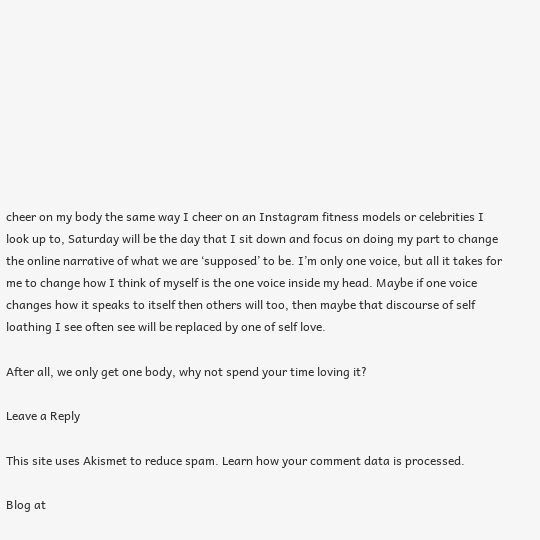cheer on my body the same way I cheer on an Instagram fitness models or celebrities I look up to, Saturday will be the day that I sit down and focus on doing my part to change the online narrative of what we are ‘supposed’ to be. I’m only one voice, but all it takes for me to change how I think of myself is the one voice inside my head. Maybe if one voice changes how it speaks to itself then others will too, then maybe that discourse of self loathing I see often see will be replaced by one of self love.

After all, we only get one body, why not spend your time loving it?

Leave a Reply

This site uses Akismet to reduce spam. Learn how your comment data is processed.

Blog at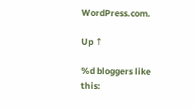WordPress.com.

Up ↑

%d bloggers like this: